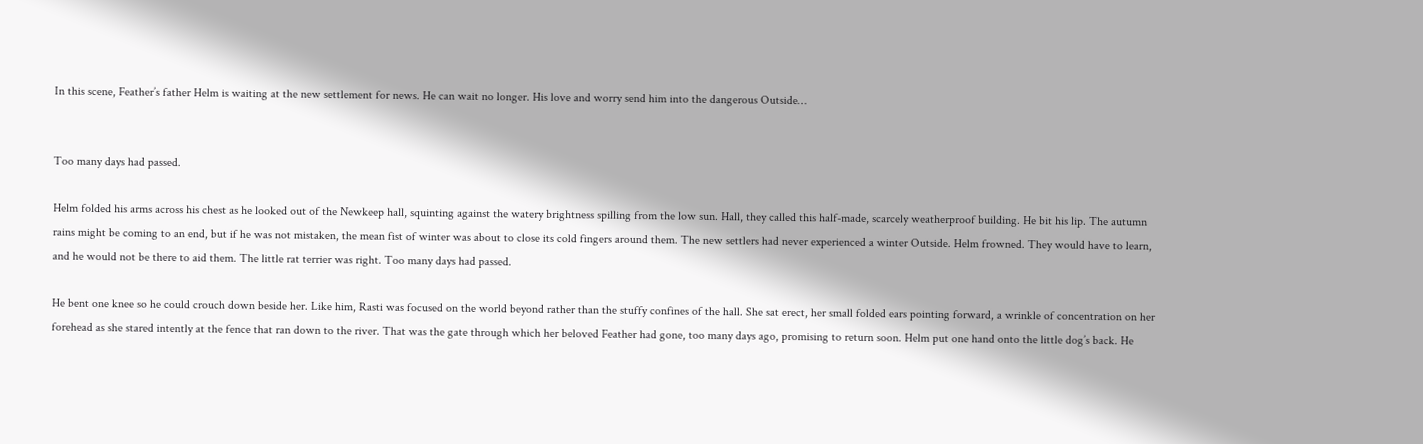In this scene, Feather’s father Helm is waiting at the new settlement for news. He can wait no longer. His love and worry send him into the dangerous Outside…


Too many days had passed.

Helm folded his arms across his chest as he looked out of the Newkeep hall, squinting against the watery brightness spilling from the low sun. Hall, they called this half-made, scarcely weatherproof building. He bit his lip. The autumn rains might be coming to an end, but if he was not mistaken, the mean fist of winter was about to close its cold fingers around them. The new settlers had never experienced a winter Outside. Helm frowned. They would have to learn, and he would not be there to aid them. The little rat terrier was right. Too many days had passed.

He bent one knee so he could crouch down beside her. Like him, Rasti was focused on the world beyond rather than the stuffy confines of the hall. She sat erect, her small folded ears pointing forward, a wrinkle of concentration on her forehead as she stared intently at the fence that ran down to the river. That was the gate through which her beloved Feather had gone, too many days ago, promising to return soon. Helm put one hand onto the little dog’s back. He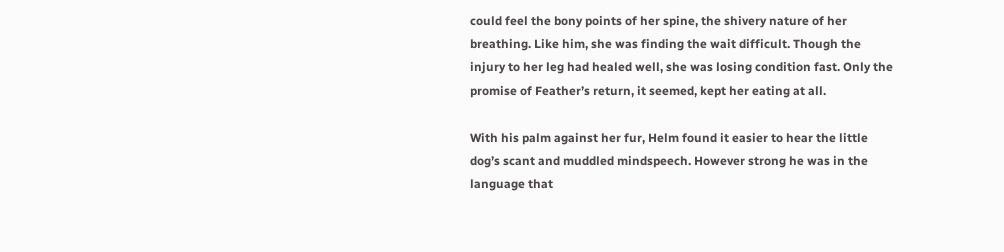could feel the bony points of her spine, the shivery nature of her breathing. Like him, she was finding the wait difficult. Though the injury to her leg had healed well, she was losing condition fast. Only the promise of Feather’s return, it seemed, kept her eating at all.

With his palm against her fur, Helm found it easier to hear the little dog’s scant and muddled mindspeech. However strong he was in the language that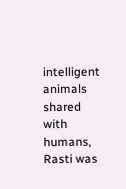intelligent animals shared with humans, Rasti was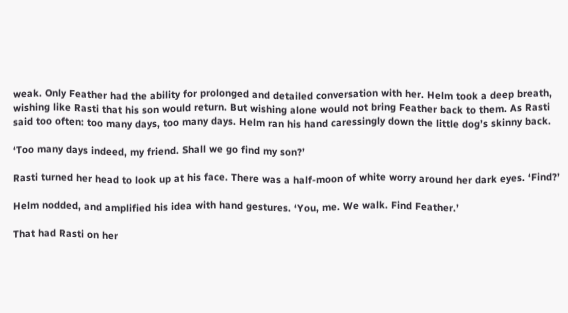weak. Only Feather had the ability for prolonged and detailed conversation with her. Helm took a deep breath, wishing like Rasti that his son would return. But wishing alone would not bring Feather back to them. As Rasti said too often: too many days, too many days. Helm ran his hand caressingly down the little dog’s skinny back.

‘Too many days indeed, my friend. Shall we go find my son?’

Rasti turned her head to look up at his face. There was a half-moon of white worry around her dark eyes. ‘Find?’

Helm nodded, and amplified his idea with hand gestures. ‘You, me. We walk. Find Feather.’

That had Rasti on her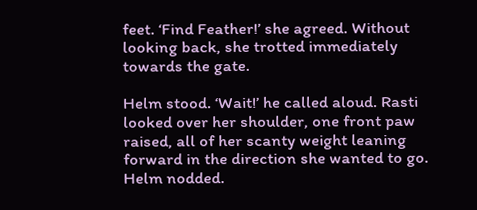feet. ‘Find Feather!’ she agreed. Without looking back, she trotted immediately towards the gate.

Helm stood. ‘Wait!’ he called aloud. Rasti looked over her shoulder, one front paw raised, all of her scanty weight leaning forward in the direction she wanted to go. Helm nodded.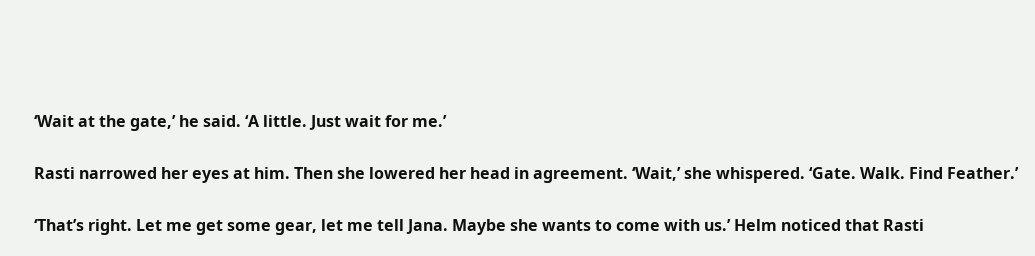‘Wait at the gate,’ he said. ‘A little. Just wait for me.’

Rasti narrowed her eyes at him. Then she lowered her head in agreement. ‘Wait,’ she whispered. ‘Gate. Walk. Find Feather.’

‘That’s right. Let me get some gear, let me tell Jana. Maybe she wants to come with us.’ Helm noticed that Rasti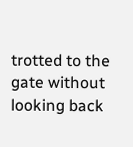trotted to the gate without looking back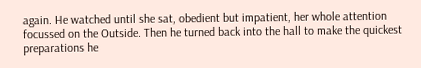again. He watched until she sat, obedient but impatient, her whole attention focussed on the Outside. Then he turned back into the hall to make the quickest preparations he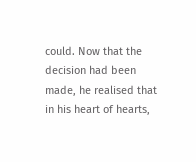could. Now that the decision had been made, he realised that in his heart of hearts,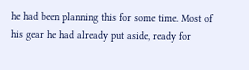he had been planning this for some time. Most of his gear he had already put aside, ready for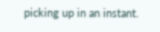picking up in an instant.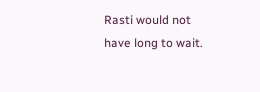Rasti would not have long to wait.